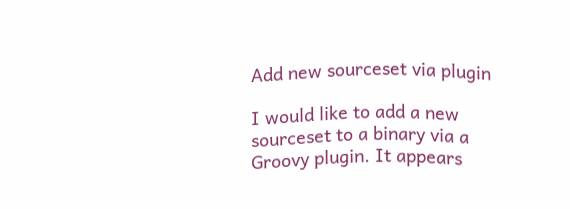Add new sourceset via plugin

I would like to add a new sourceset to a binary via a Groovy plugin. It appears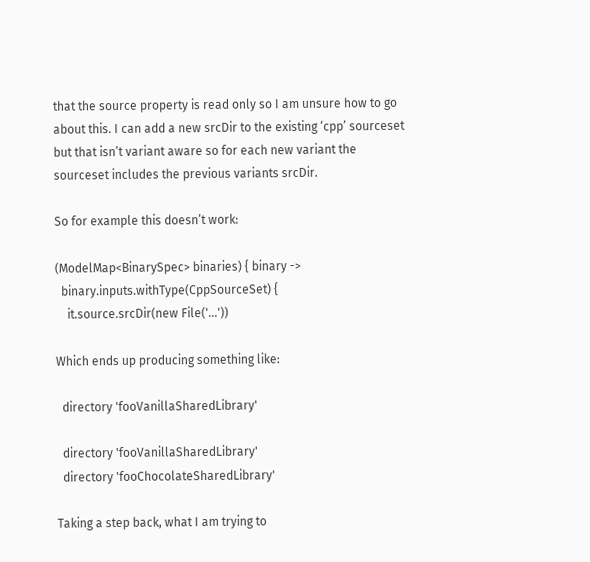that the source property is read only so I am unsure how to go about this. I can add a new srcDir to the existing ‘cpp’ sourceset but that isn’t variant aware so for each new variant the sourceset includes the previous variants srcDir.

So for example this doesn’t work:

(ModelMap<BinarySpec> binaries) { binary ->
  binary.inputs.withType(CppSourceSet) {
    it.source.srcDir(new File('...'))

Which ends up producing something like:

  directory 'fooVanillaSharedLibrary'

  directory 'fooVanillaSharedLibrary'
  directory 'fooChocolateSharedLibrary'

Taking a step back, what I am trying to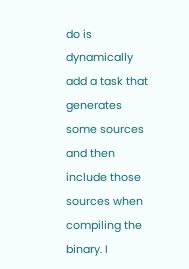do is dynamically add a task that generates some sources and then include those sources when compiling the binary. I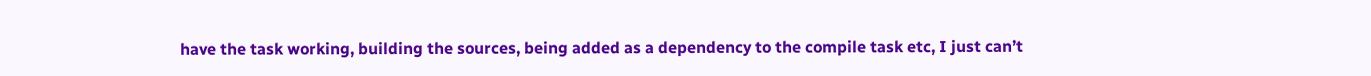have the task working, building the sources, being added as a dependency to the compile task etc, I just can’t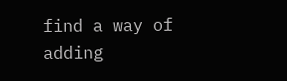find a way of adding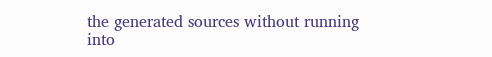the generated sources without running into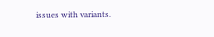issues with variants.